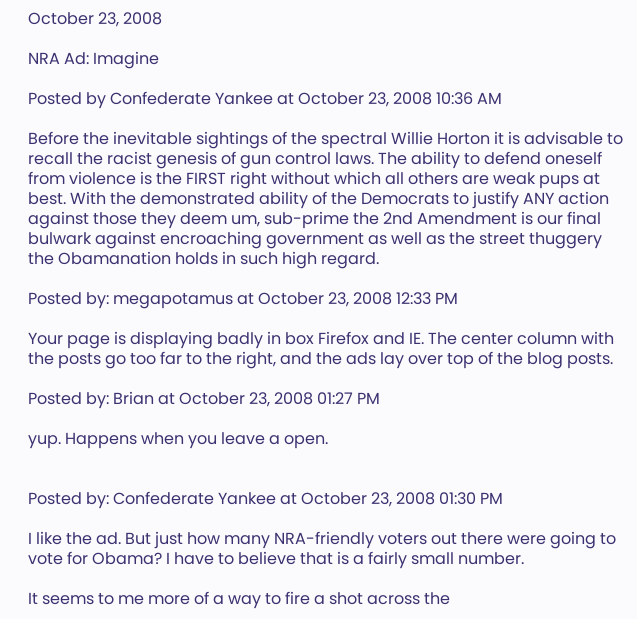October 23, 2008

NRA Ad: Imagine

Posted by Confederate Yankee at October 23, 2008 10:36 AM

Before the inevitable sightings of the spectral Willie Horton it is advisable to recall the racist genesis of gun control laws. The ability to defend oneself from violence is the FIRST right without which all others are weak pups at best. With the demonstrated ability of the Democrats to justify ANY action against those they deem um, sub-prime the 2nd Amendment is our final bulwark against encroaching government as well as the street thuggery the Obamanation holds in such high regard.

Posted by: megapotamus at October 23, 2008 12:33 PM

Your page is displaying badly in box Firefox and IE. The center column with the posts go too far to the right, and the ads lay over top of the blog posts.

Posted by: Brian at October 23, 2008 01:27 PM

yup. Happens when you leave a open.


Posted by: Confederate Yankee at October 23, 2008 01:30 PM

I like the ad. But just how many NRA-friendly voters out there were going to vote for Obama? I have to believe that is a fairly small number.

It seems to me more of a way to fire a shot across the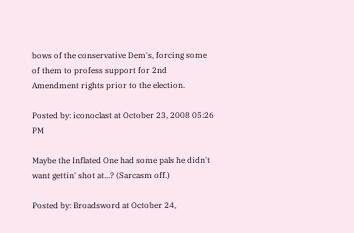bows of the conservative Dem's, forcing some of them to profess support for 2nd Amendment rights prior to the election.

Posted by: iconoclast at October 23, 2008 05:26 PM

Maybe the Inflated One had some pals he didn't want gettin' shot at...? (Sarcasm off.)

Posted by: Broadsword at October 24,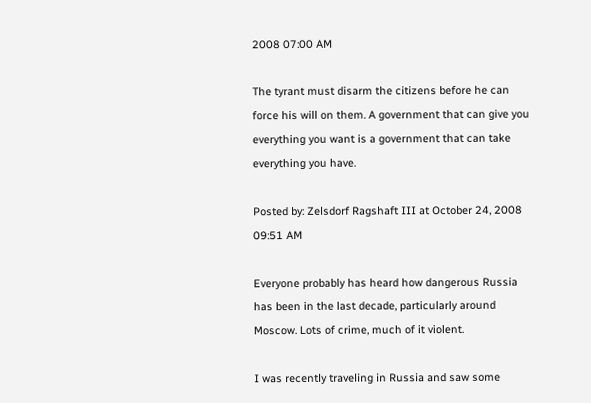2008 07:00 AM

The tyrant must disarm the citizens before he can force his will on them. A government that can give you everything you want is a government that can take everything you have.

Posted by: Zelsdorf Ragshaft III at October 24, 2008 09:51 AM

Everyone probably has heard how dangerous Russia has been in the last decade, particularly around Moscow. Lots of crime, much of it violent.

I was recently traveling in Russia and saw some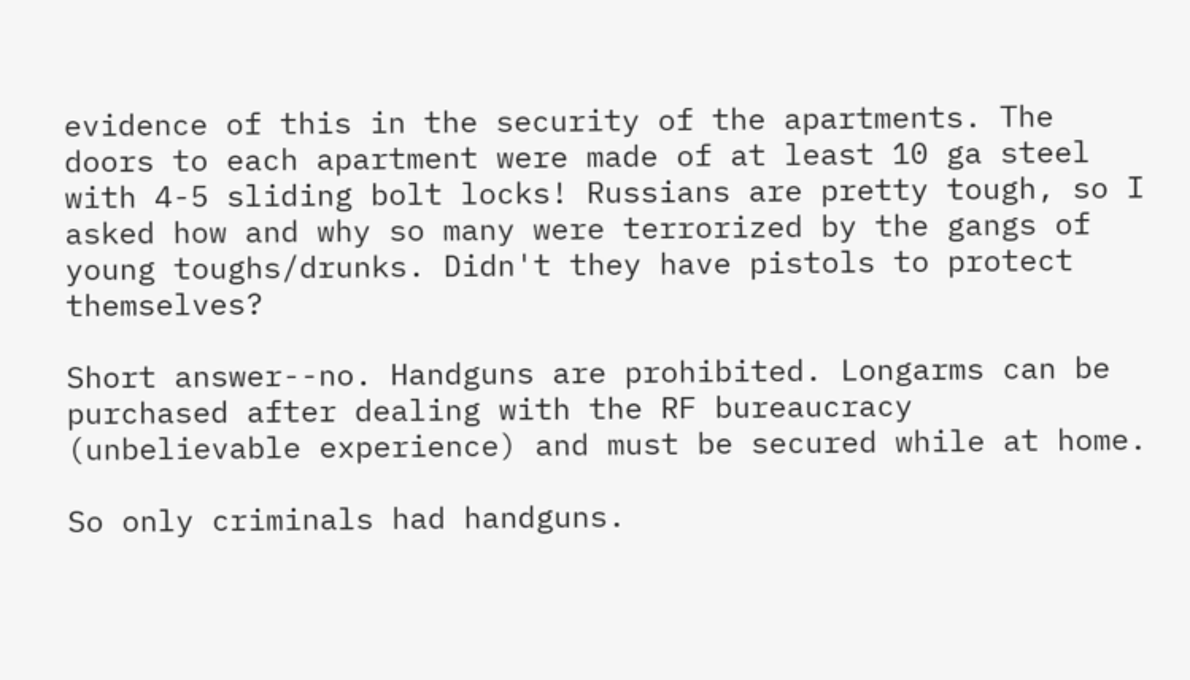evidence of this in the security of the apartments. The doors to each apartment were made of at least 10 ga steel with 4-5 sliding bolt locks! Russians are pretty tough, so I asked how and why so many were terrorized by the gangs of young toughs/drunks. Didn't they have pistols to protect themselves?

Short answer--no. Handguns are prohibited. Longarms can be purchased after dealing with the RF bureaucracy (unbelievable experience) and must be secured while at home.

So only criminals had handguns.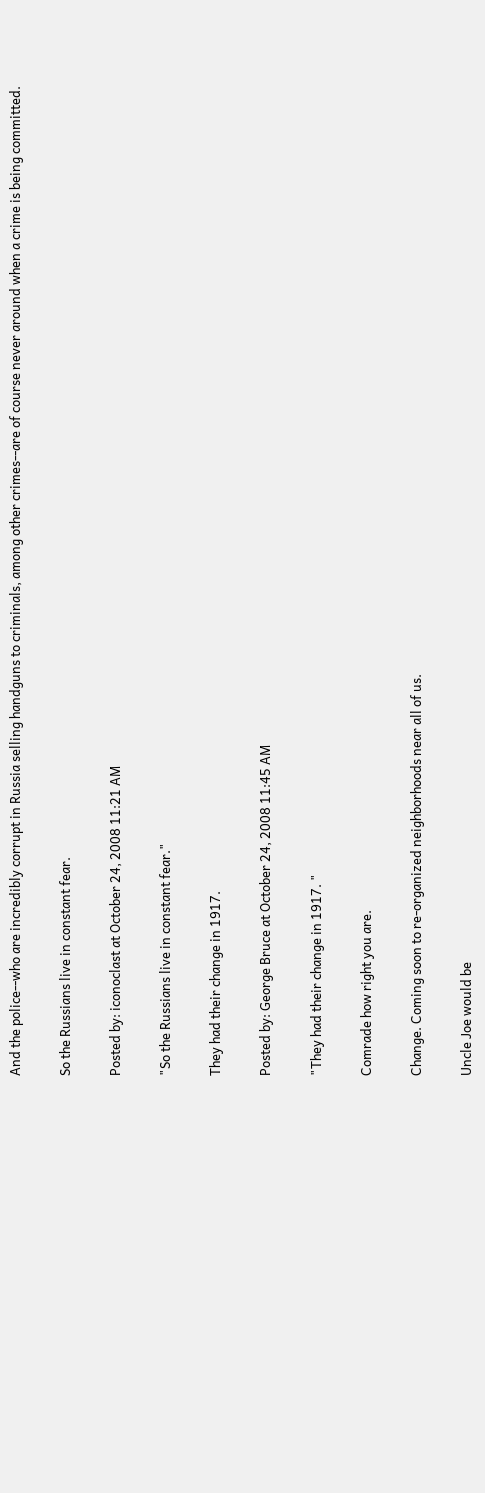And the police--who are incredibly corrupt in Russia selling handguns to criminals, among other crimes--are of course never around when a crime is being committed.

So the Russians live in constant fear.

Posted by: iconoclast at October 24, 2008 11:21 AM

"So the Russians live in constant fear."

They had their change in 1917.

Posted by: George Bruce at October 24, 2008 11:45 AM

"They had their change in 1917. "

Comrade how right you are.

Change. Coming soon to re-organized neighborhoods near all of us.

Uncle Joe would be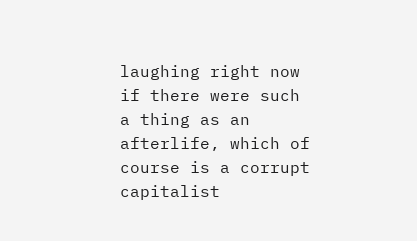laughing right now if there were such a thing as an afterlife, which of course is a corrupt capitalist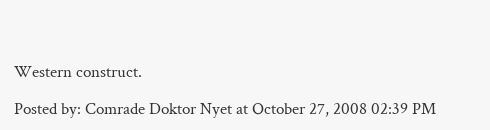Western construct.

Posted by: Comrade Doktor Nyet at October 27, 2008 02:39 PM